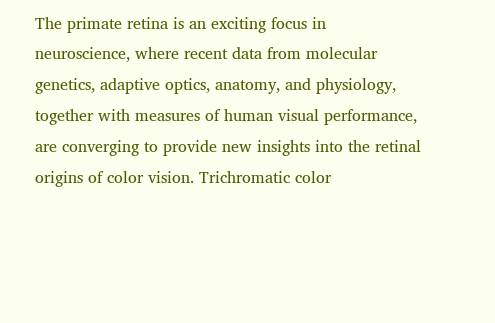The primate retina is an exciting focus in neuroscience, where recent data from molecular genetics, adaptive optics, anatomy, and physiology, together with measures of human visual performance, are converging to provide new insights into the retinal origins of color vision. Trichromatic color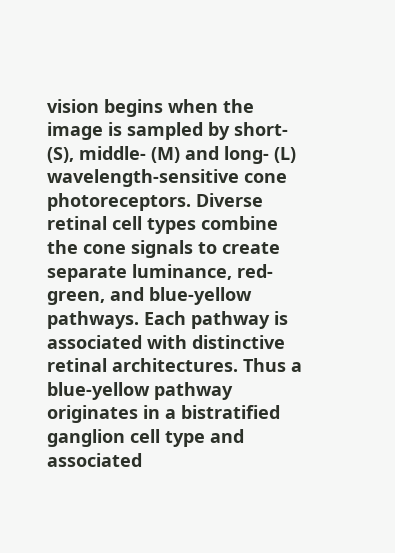vision begins when the image is sampled by short- (S), middle- (M) and long- (L) wavelength-sensitive cone photoreceptors. Diverse retinal cell types combine the cone signals to create separate luminance, red-green, and blue-yellow pathways. Each pathway is associated with distinctive retinal architectures. Thus a blue-yellow pathway originates in a bistratified ganglion cell type and associated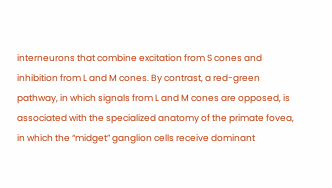interneurons that combine excitation from S cones and inhibition from L and M cones. By contrast, a red-green pathway, in which signals from L and M cones are opposed, is associated with the specialized anatomy of the primate fovea, in which the “midget” ganglion cells receive dominant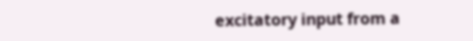excitatory input from a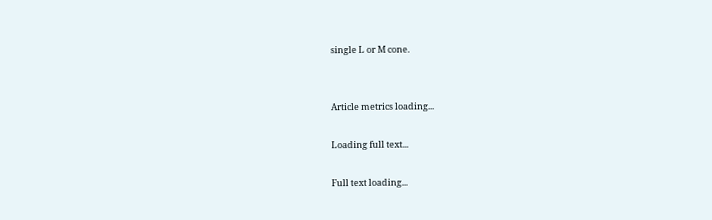single L or M cone.


Article metrics loading...

Loading full text...

Full text loading...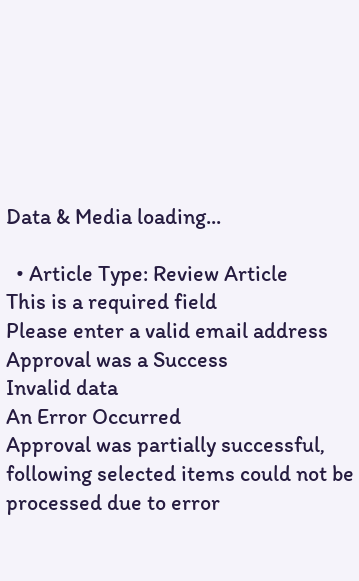Data & Media loading...

  • Article Type: Review Article
This is a required field
Please enter a valid email address
Approval was a Success
Invalid data
An Error Occurred
Approval was partially successful, following selected items could not be processed due to error